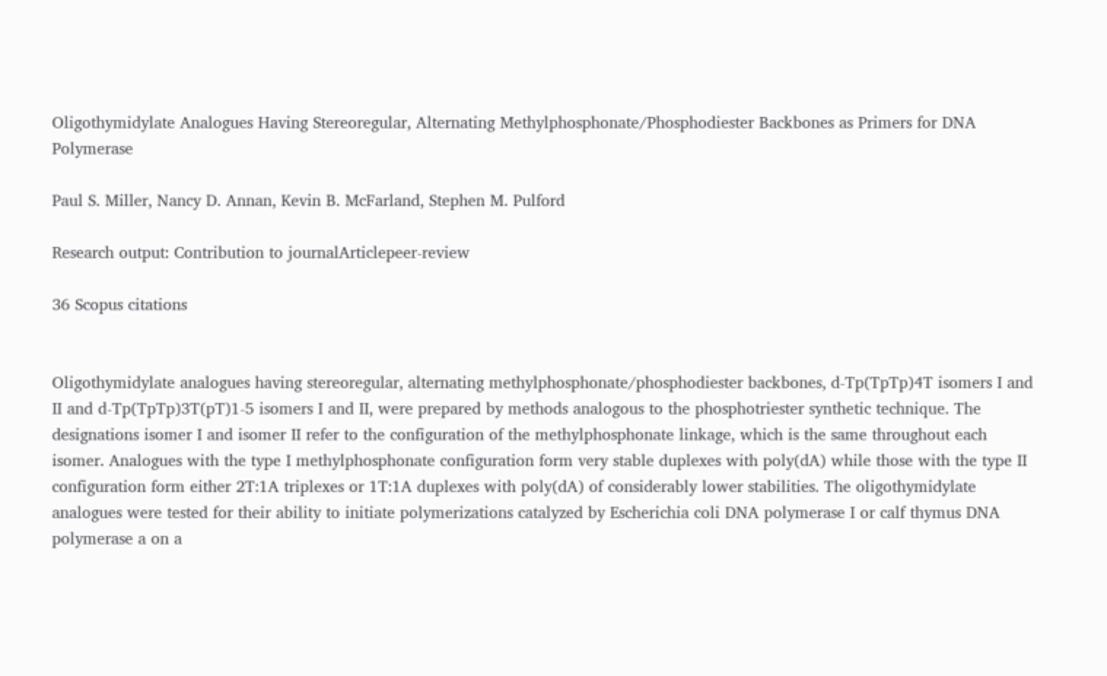Oligothymidylate Analogues Having Stereoregular, Alternating Methylphosphonate/Phosphodiester Backbones as Primers for DNA Polymerase

Paul S. Miller, Nancy D. Annan, Kevin B. McFarland, Stephen M. Pulford

Research output: Contribution to journalArticlepeer-review

36 Scopus citations


Oligothymidylate analogues having stereoregular, alternating methylphosphonate/phosphodiester backbones, d-Tp(TpTp)4T isomers I and II and d-Tp(TpTp)3T(pT)1-5 isomers I and II, were prepared by methods analogous to the phosphotriester synthetic technique. The designations isomer I and isomer II refer to the configuration of the methylphosphonate linkage, which is the same throughout each isomer. Analogues with the type I methylphosphonate configuration form very stable duplexes with poly(dA) while those with the type II configuration form either 2T:1A triplexes or 1T:1A duplexes with poly(dA) of considerably lower stabilities. The oligothymidylate analogues were tested for their ability to initiate polymerizations catalyzed by Escherichia coli DNA polymerase I or calf thymus DNA polymerase a on a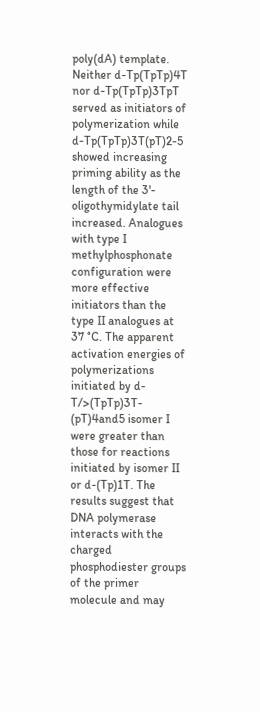poly(dA) template. Neither d-Tp(TpTp)4T nor d-Tp(TpTp)3TpT served as initiators of polymerization while d-Tp(TpTp)3T(pT)2-5 showed increasing priming ability as the length of the 3'- oligothymidylate tail increased. Analogues with type I methylphosphonate configuration were more effective initiators than the type II analogues at 37 °C. The apparent activation energies of polymerizations initiated by d-T/>(TpTp)3T- (pT)4and5 isomer I were greater than those for reactions initiated by isomer II or d-(Tp)1T. The results suggest that DNA polymerase interacts with the charged phosphodiester groups of the primer molecule and may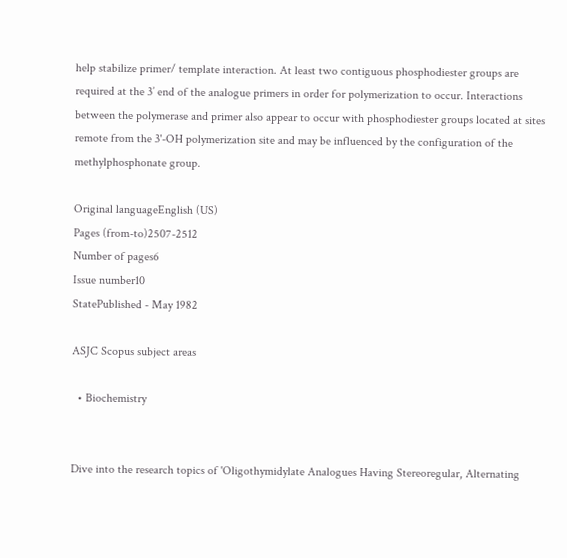help stabilize primer/ template interaction. At least two contiguous phosphodiester groups are required at the 3’ end of the analogue primers in order for polymerization to occur. Interactions between the polymerase and primer also appear to occur with phosphodiester groups located at sites remote from the 3'-OH polymerization site and may be influenced by the configuration of the methylphosphonate group.

Original languageEnglish (US)
Pages (from-to)2507-2512
Number of pages6
Issue number10
StatePublished - May 1982

ASJC Scopus subject areas

  • Biochemistry


Dive into the research topics of 'Oligothymidylate Analogues Having Stereoregular, Alternating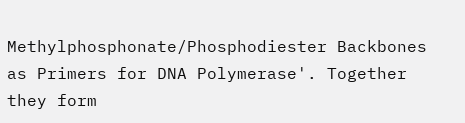Methylphosphonate/Phosphodiester Backbones as Primers for DNA Polymerase'. Together they form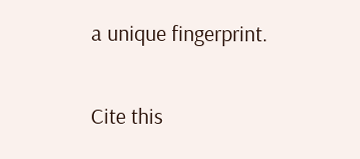a unique fingerprint.

Cite this